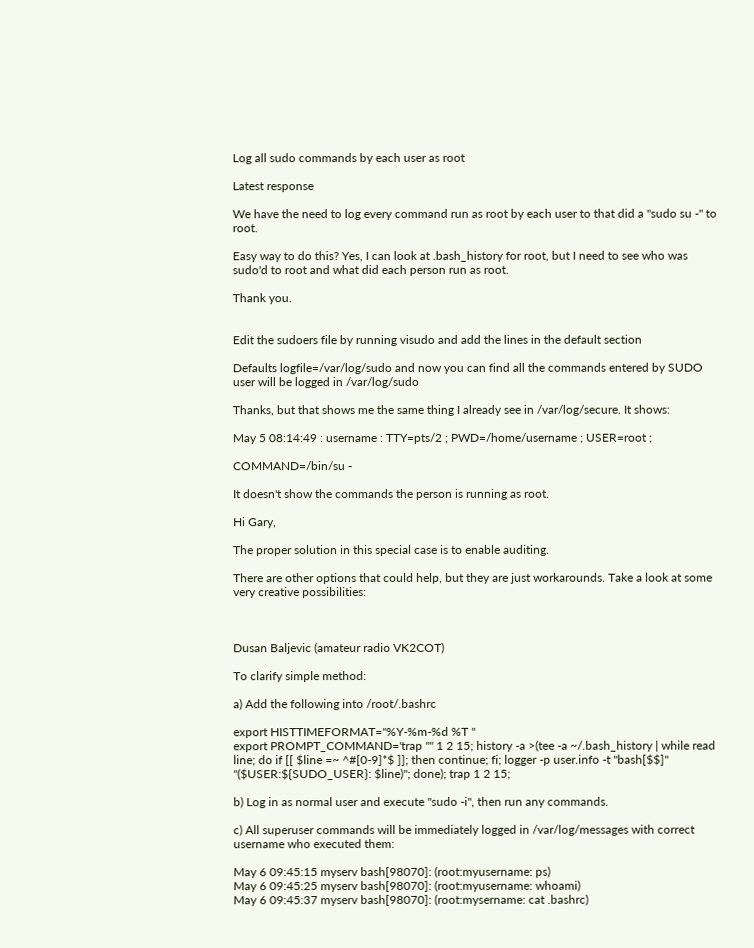Log all sudo commands by each user as root

Latest response

We have the need to log every command run as root by each user to that did a "sudo su -" to root.

Easy way to do this? Yes, I can look at .bash_history for root, but I need to see who was sudo'd to root and what did each person run as root.

Thank you.


Edit the sudoers file by running visudo and add the lines in the default section

Defaults logfile=/var/log/sudo and now you can find all the commands entered by SUDO user will be logged in /var/log/sudo

Thanks, but that shows me the same thing I already see in /var/log/secure. It shows:

May 5 08:14:49 : username : TTY=pts/2 ; PWD=/home/username ; USER=root ;

COMMAND=/bin/su -

It doesn't show the commands the person is running as root.

Hi Gary,

The proper solution in this special case is to enable auditing.

There are other options that could help, but they are just workarounds. Take a look at some very creative possibilities:



Dusan Baljevic (amateur radio VK2COT)

To clarify simple method:

a) Add the following into /root/.bashrc

export HISTTIMEFORMAT="%Y-%m-%d %T "
export PROMPT_COMMAND='trap "" 1 2 15; history -a >(tee -a ~/.bash_history | while read line; do if [[ $line =~ ^#[0-9]*$ ]]; then continue; fi; logger -p user.info -t "bash[$$]" "($USER:${SUDO_USER}: $line)"; done); trap 1 2 15;

b) Log in as normal user and execute "sudo -i", then run any commands.

c) All superuser commands will be immediately logged in /var/log/messages with correct username who executed them:

May 6 09:45:15 myserv bash[98070]: (root:myusername: ps)
May 6 09:45:25 myserv bash[98070]: (root:myusername: whoami)
May 6 09:45:37 myserv bash[98070]: (root:mysername: cat .bashrc)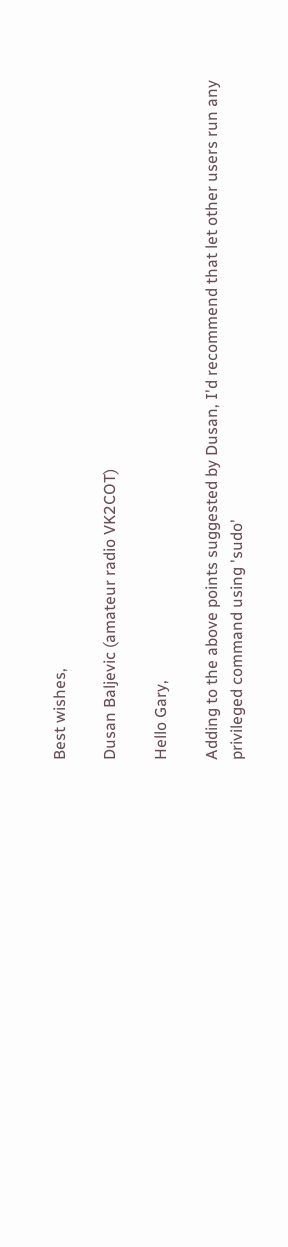Best wishes,

Dusan Baljevic (amateur radio VK2COT)

Hello Gary,

Adding to the above points suggested by Dusan, I'd recommend that let other users run any privileged command using 'sudo'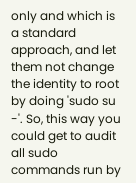only and which is a standard approach, and let them not change the identity to root by doing 'sudo su -'. So, this way you could get to audit all sudo commands run by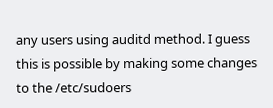any users using auditd method. I guess this is possible by making some changes to the /etc/sudoers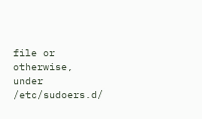file or otherwise, under /etc/sudoers.d/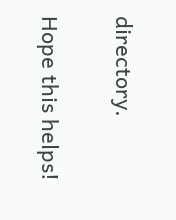directory.

Hope this helps!